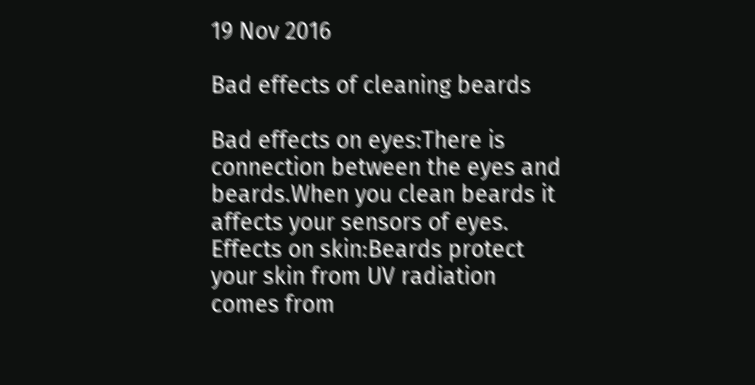19 Nov 2016

Bad effects of cleaning beards

Bad effects on eyes:There is connection between the eyes and beards.When you clean beards it affects your sensors of eyes.
Effects on skin:Beards protect your skin from UV radiation comes from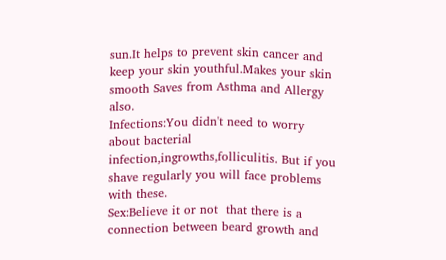sun.It helps to prevent skin cancer and keep your skin youthful.Makes your skin smooth Saves from Asthma and Allergy also.
Infections:You didn't need to worry about bacterial infection,ingrowths,folliculitis. But if you shave regularly you will face problems with these.
Sex:Believe it or not  that there is a connection between beard growth and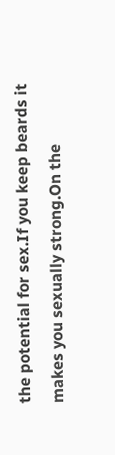the potential for sex.If you keep beards it makes you sexually strong.On the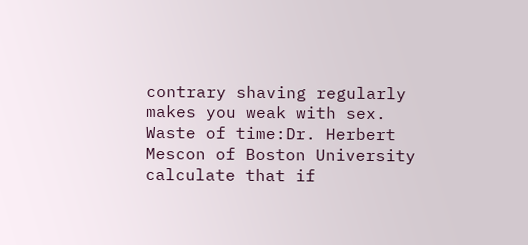contrary shaving regularly makes you weak with sex.
Waste of time:Dr. Herbert Mescon of Boston University calculate that if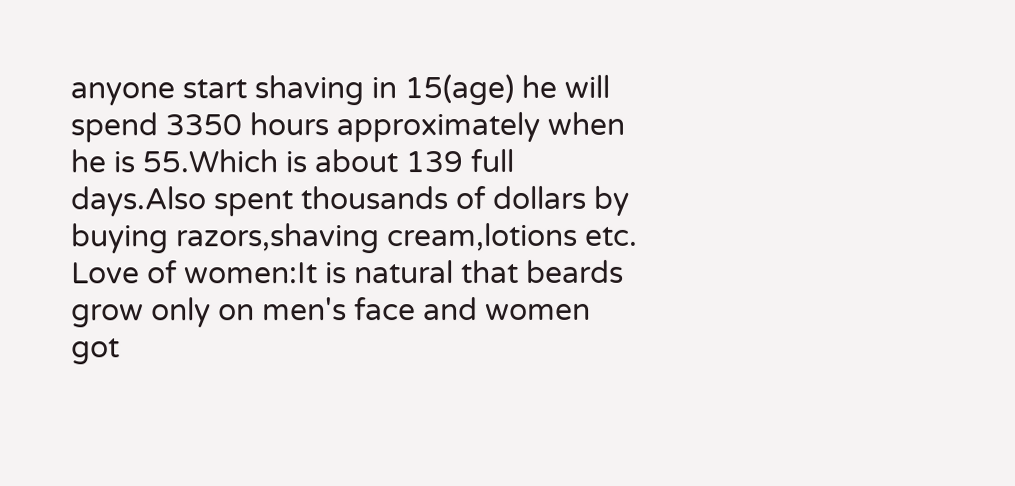anyone start shaving in 15(age) he will spend 3350 hours approximately when he is 55.Which is about 139 full days.Also spent thousands of dollars by buying razors,shaving cream,lotions etc.
Love of women:It is natural that beards grow only on men's face and women got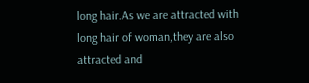long hair.As we are attracted with long hair of woman,they are also attracted and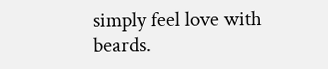simply feel love with beards.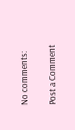No comments:

Post a Comment